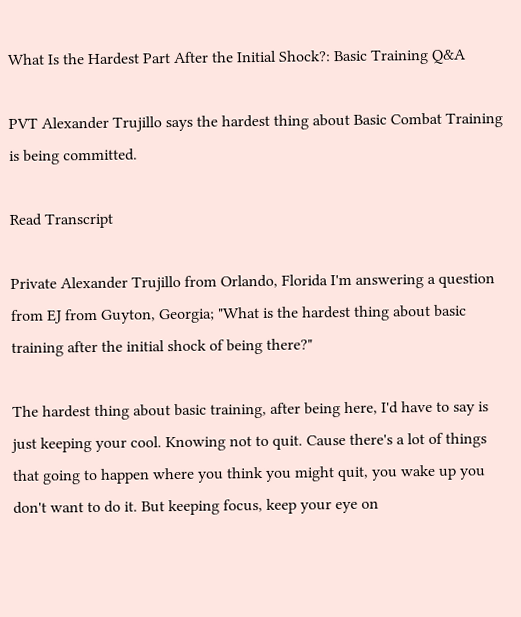What Is the Hardest Part After the Initial Shock?: Basic Training Q&A

PVT Alexander Trujillo says the hardest thing about Basic Combat Training is being committed.

Read Transcript

Private Alexander Trujillo from Orlando, Florida I'm answering a question from EJ from Guyton, Georgia; "What is the hardest thing about basic training after the initial shock of being there?"

The hardest thing about basic training, after being here, I'd have to say is just keeping your cool. Knowing not to quit. Cause there's a lot of things that going to happen where you think you might quit, you wake up you don't want to do it. But keeping focus, keep your eye on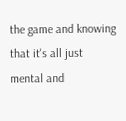the game and knowing that it's all just mental and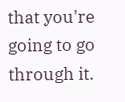that you're going to go through it.